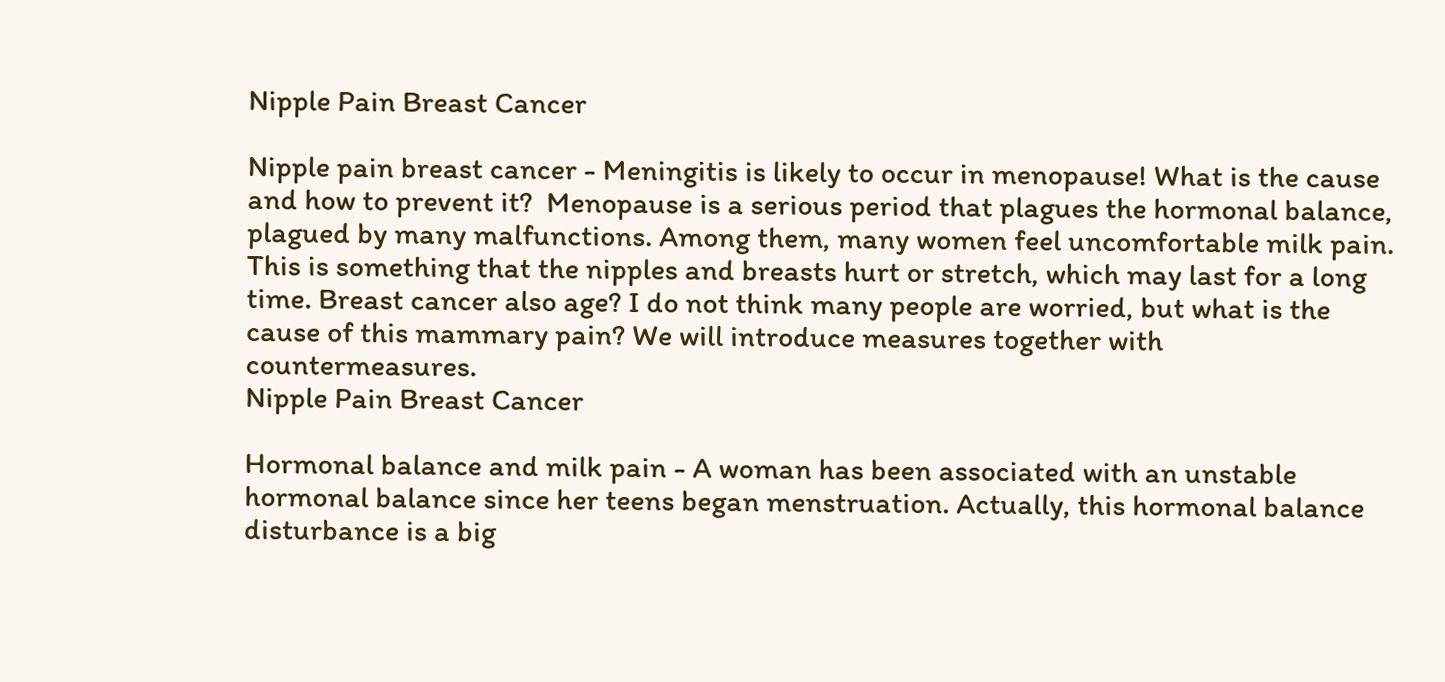Nipple Pain Breast Cancer

Nipple pain breast cancer - Meningitis is likely to occur in menopause! What is the cause and how to prevent it?  Menopause is a serious period that plagues the hormonal balance, plagued by many malfunctions. Among them, many women feel uncomfortable milk pain. This is something that the nipples and breasts hurt or stretch, which may last for a long time. Breast cancer also age? I do not think many people are worried, but what is the cause of this mammary pain? We will introduce measures together with countermeasures.
Nipple Pain Breast Cancer

Hormonal balance and milk pain - A woman has been associated with an unstable hormonal balance since her teens began menstruation. Actually, this hormonal balance disturbance is a big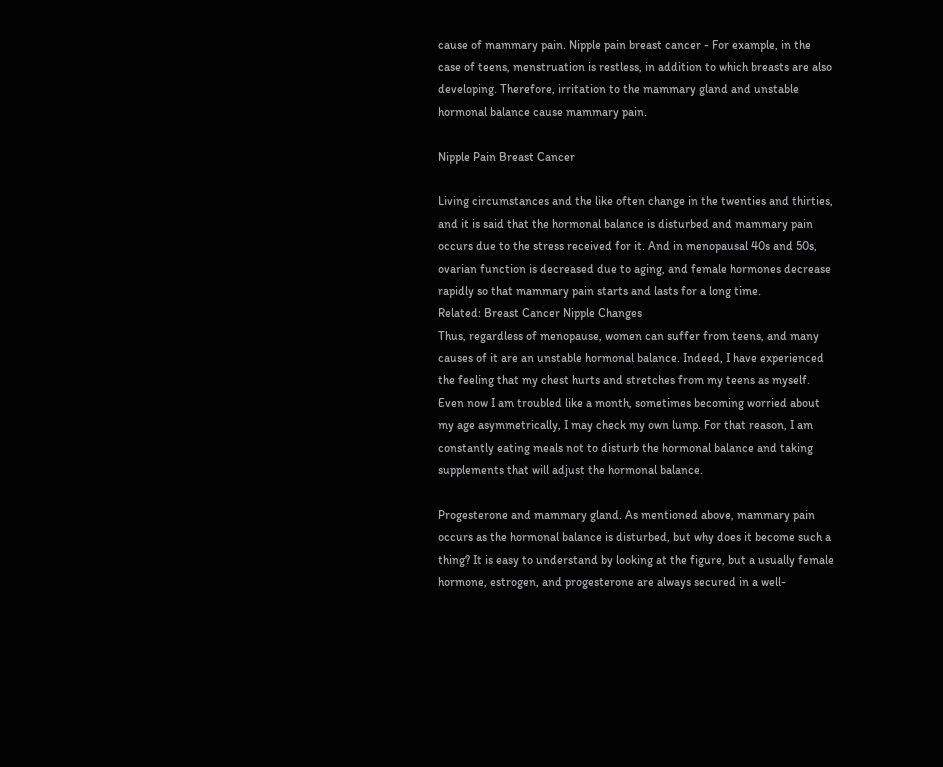cause of mammary pain. Nipple pain breast cancer - For example, in the case of teens, menstruation is restless, in addition to which breasts are also developing. Therefore, irritation to the mammary gland and unstable hormonal balance cause mammary pain.

Nipple Pain Breast Cancer

Living circumstances and the like often change in the twenties and thirties, and it is said that the hormonal balance is disturbed and mammary pain occurs due to the stress received for it. And in menopausal 40s and 50s, ovarian function is decreased due to aging, and female hormones decrease rapidly so that mammary pain starts and lasts for a long time.
Related: Breast Cancer Nipple Changes
Thus, regardless of menopause, women can suffer from teens, and many causes of it are an unstable hormonal balance. Indeed, I have experienced the feeling that my chest hurts and stretches from my teens as myself. Even now I am troubled like a month, sometimes becoming worried about my age asymmetrically, I may check my own lump. For that reason, I am constantly eating meals not to disturb the hormonal balance and taking supplements that will adjust the hormonal balance.

Progesterone and mammary gland. As mentioned above, mammary pain occurs as the hormonal balance is disturbed, but why does it become such a thing? It is easy to understand by looking at the figure, but a usually female hormone, estrogen, and progesterone are always secured in a well-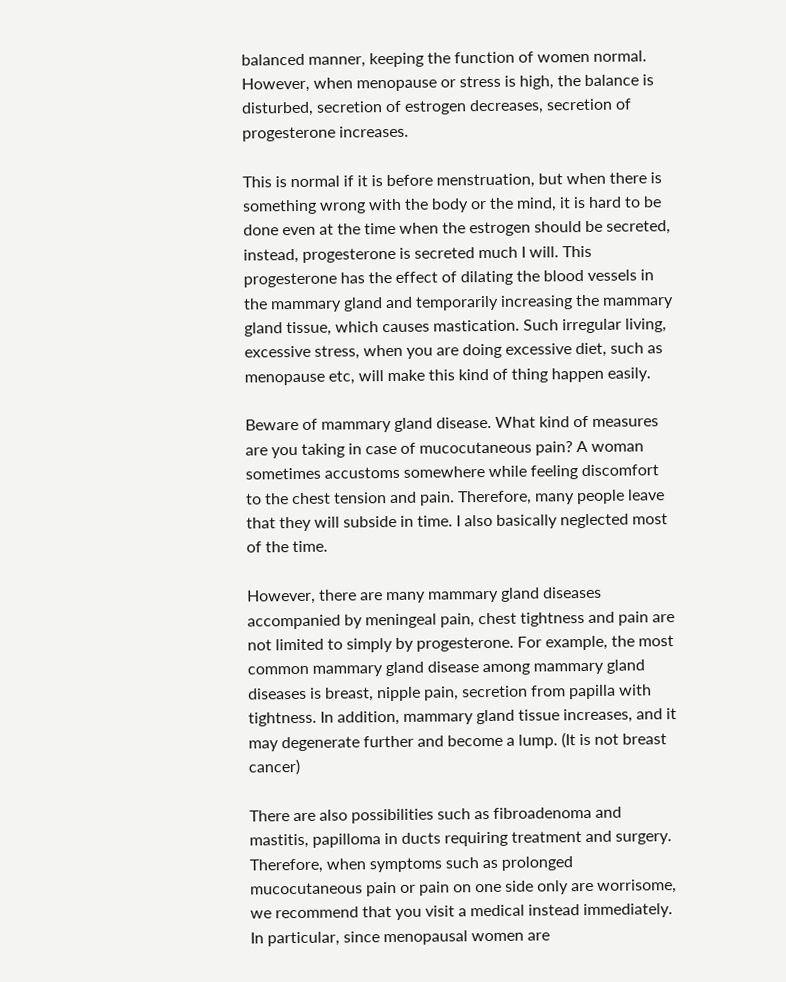balanced manner, keeping the function of women normal. However, when menopause or stress is high, the balance is disturbed, secretion of estrogen decreases, secretion of progesterone increases.

This is normal if it is before menstruation, but when there is something wrong with the body or the mind, it is hard to be done even at the time when the estrogen should be secreted, instead, progesterone is secreted much I will. This progesterone has the effect of dilating the blood vessels in the mammary gland and temporarily increasing the mammary gland tissue, which causes mastication. Such irregular living, excessive stress, when you are doing excessive diet, such as menopause etc, will make this kind of thing happen easily.

Beware of mammary gland disease. What kind of measures are you taking in case of mucocutaneous pain? A woman sometimes accustoms somewhere while feeling discomfort to the chest tension and pain. Therefore, many people leave that they will subside in time. I also basically neglected most of the time.

However, there are many mammary gland diseases accompanied by meningeal pain, chest tightness and pain are not limited to simply by progesterone. For example, the most common mammary gland disease among mammary gland diseases is breast, nipple pain, secretion from papilla with tightness. In addition, mammary gland tissue increases, and it may degenerate further and become a lump. (It is not breast cancer)

There are also possibilities such as fibroadenoma and mastitis, papilloma in ducts requiring treatment and surgery. Therefore, when symptoms such as prolonged mucocutaneous pain or pain on one side only are worrisome, we recommend that you visit a medical instead immediately. In particular, since menopausal women are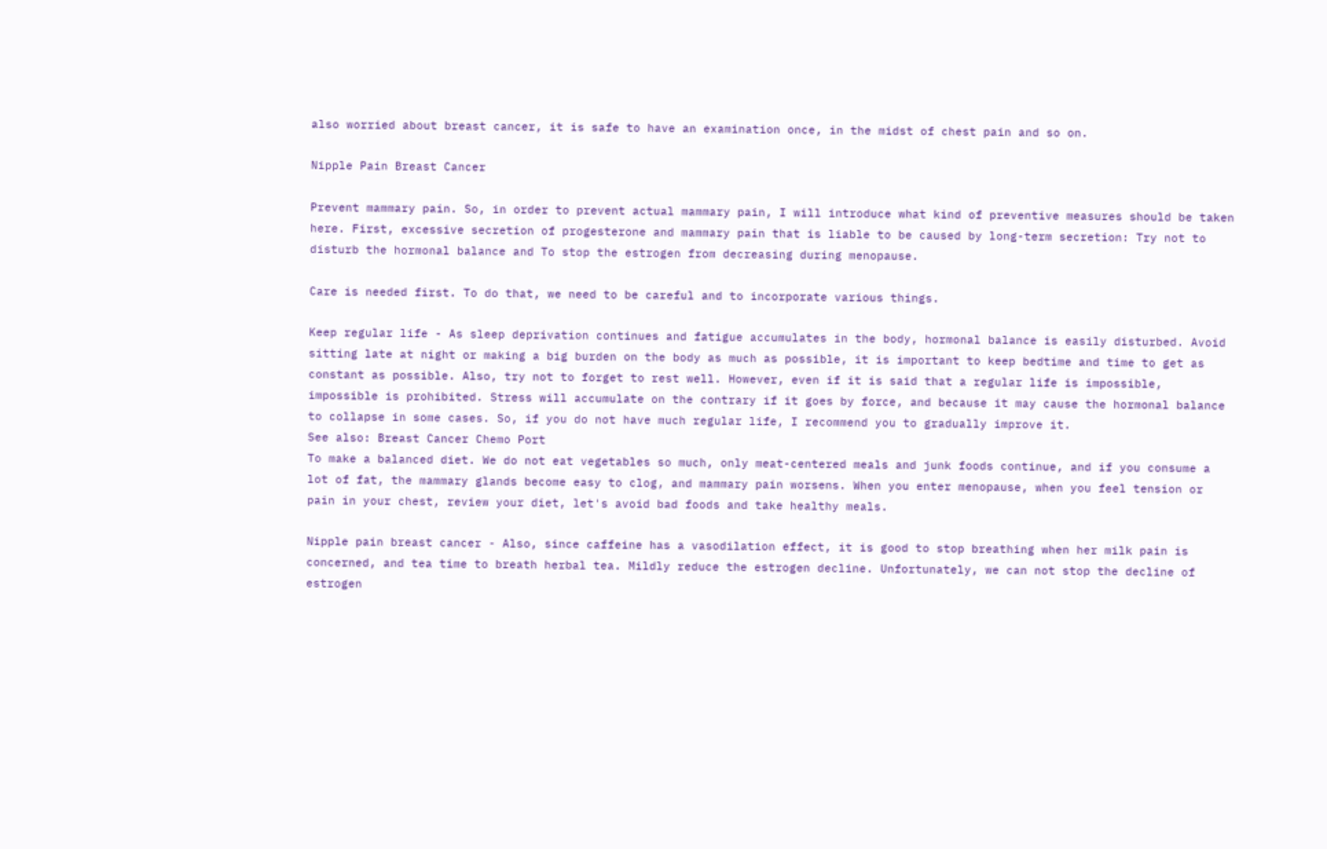also worried about breast cancer, it is safe to have an examination once, in the midst of chest pain and so on.

Nipple Pain Breast Cancer

Prevent mammary pain. So, in order to prevent actual mammary pain, I will introduce what kind of preventive measures should be taken here. First, excessive secretion of progesterone and mammary pain that is liable to be caused by long-term secretion: Try not to disturb the hormonal balance and To stop the estrogen from decreasing during menopause.

Care is needed first. To do that, we need to be careful and to incorporate various things.

Keep regular life - As sleep deprivation continues and fatigue accumulates in the body, hormonal balance is easily disturbed. Avoid sitting late at night or making a big burden on the body as much as possible, it is important to keep bedtime and time to get as constant as possible. Also, try not to forget to rest well. However, even if it is said that a regular life is impossible, impossible is prohibited. Stress will accumulate on the contrary if it goes by force, and because it may cause the hormonal balance to collapse in some cases. So, if you do not have much regular life, I recommend you to gradually improve it.
See also: Breast Cancer Chemo Port
To make a balanced diet. We do not eat vegetables so much, only meat-centered meals and junk foods continue, and if you consume a lot of fat, the mammary glands become easy to clog, and mammary pain worsens. When you enter menopause, when you feel tension or pain in your chest, review your diet, let's avoid bad foods and take healthy meals.

Nipple pain breast cancer - Also, since caffeine has a vasodilation effect, it is good to stop breathing when her milk pain is concerned, and tea time to breath herbal tea. Mildly reduce the estrogen decline. Unfortunately, we can not stop the decline of estrogen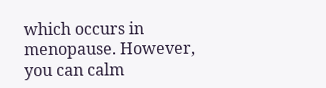which occurs in menopause. However, you can calm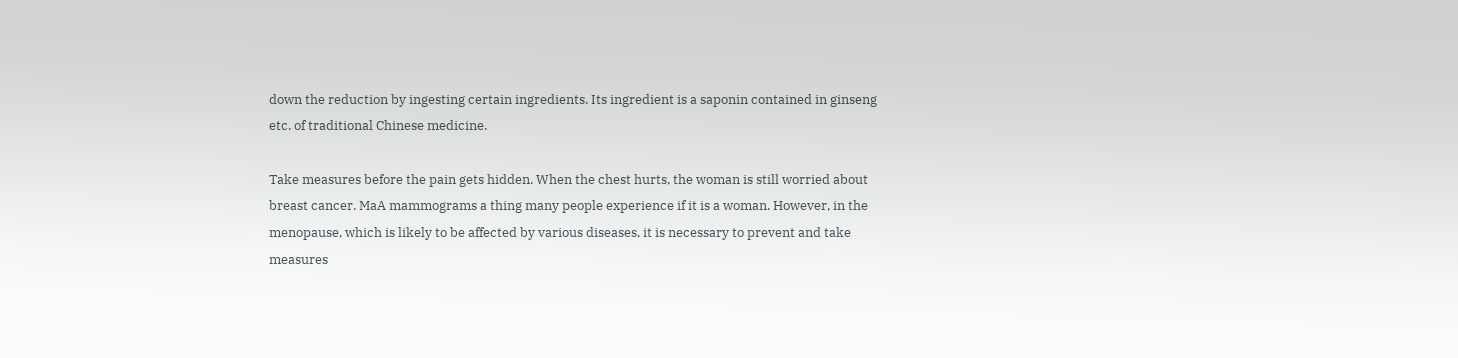down the reduction by ingesting certain ingredients. Its ingredient is a saponin contained in ginseng etc. of traditional Chinese medicine.

Take measures before the pain gets hidden. When the chest hurts, the woman is still worried about breast cancer. MaA mammograms a thing many people experience if it is a woman. However, in the menopause, which is likely to be affected by various diseases, it is necessary to prevent and take measures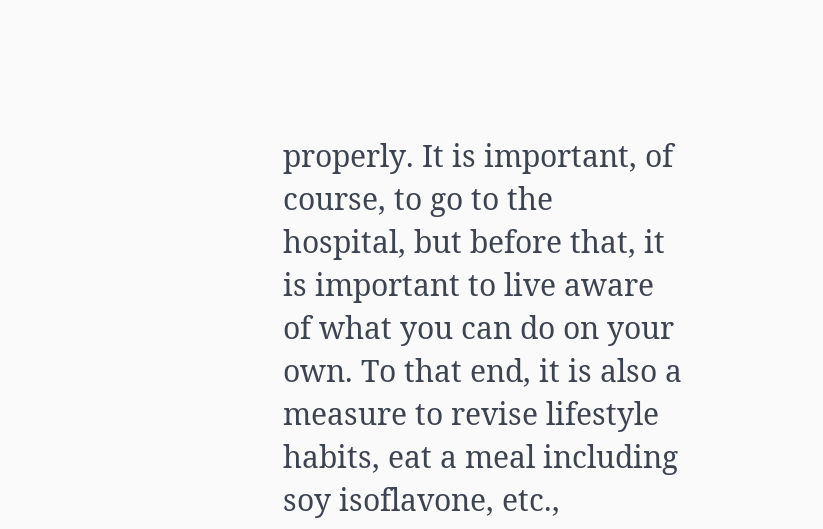properly. It is important, of course, to go to the hospital, but before that, it is important to live aware of what you can do on your own. To that end, it is also a measure to revise lifestyle habits, eat a meal including soy isoflavone, etc.,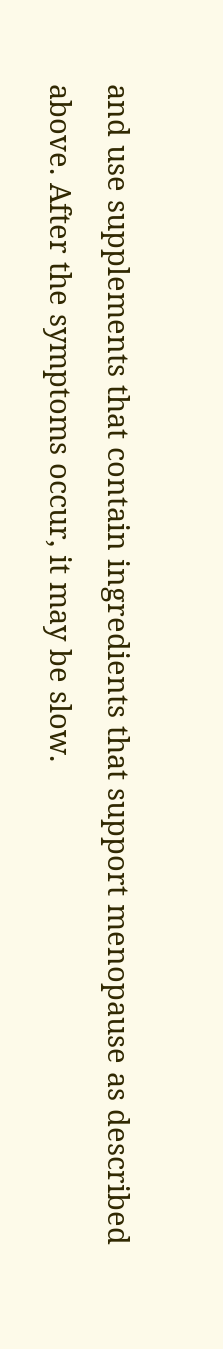and use supplements that contain ingredients that support menopause as described above. After the symptoms occur, it may be slow.